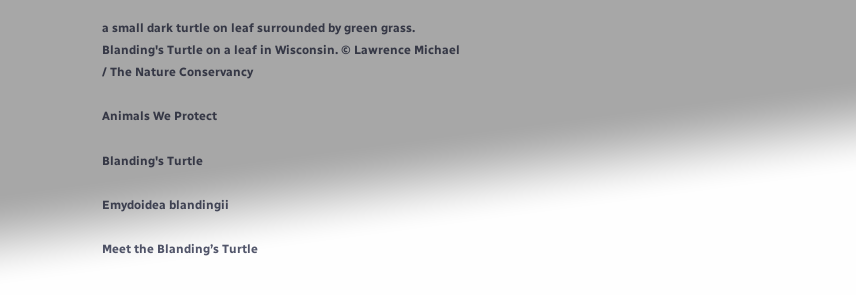a small dark turtle on leaf surrounded by green grass.
Blanding's Turtle on a leaf in Wisconsin. © Lawrence Michael / The Nature Conservancy

Animals We Protect

Blanding's Turtle

Emydoidea blandingii

Meet the Blanding’s Turtle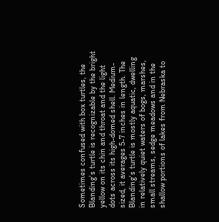Sometimes confused with box turtles, the Blanding’s turtle is recognizable by the bright yellow on its chin and throat and the light dots across its high-domed shell. Medium-sized, it averages 5-7 inches in length. The Blanding’s turtle is mostly aquatic, dwelling in relatively quiet waters of bogs, marshes, small streams, sedge meadows and in the shallow portions of lakes from Nebraska to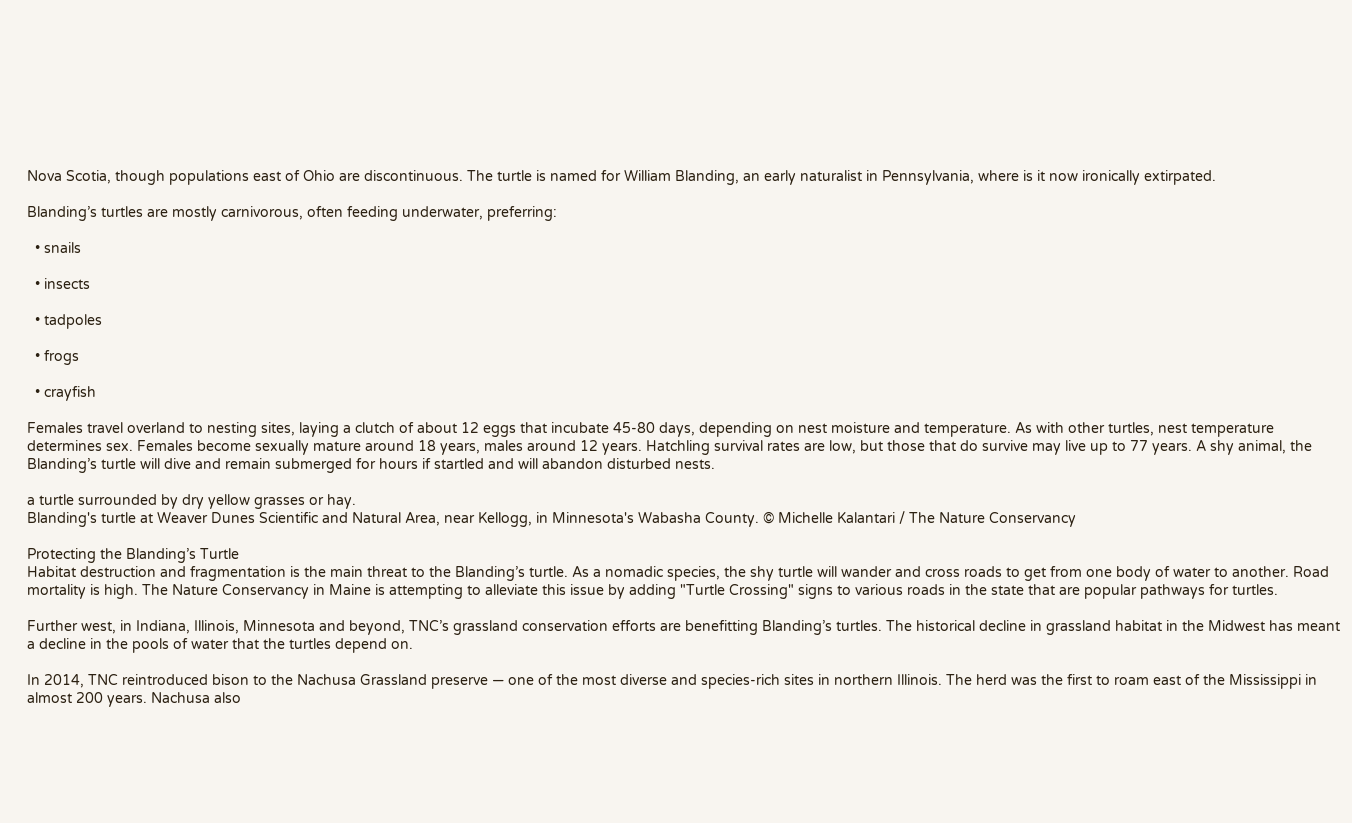Nova Scotia, though populations east of Ohio are discontinuous. The turtle is named for William Blanding, an early naturalist in Pennsylvania, where is it now ironically extirpated.

Blanding’s turtles are mostly carnivorous, often feeding underwater, preferring:

  • snails

  • insects

  • tadpoles

  • frogs

  • crayfish

Females travel overland to nesting sites, laying a clutch of about 12 eggs that incubate 45-80 days, depending on nest moisture and temperature. As with other turtles, nest temperature determines sex. Females become sexually mature around 18 years, males around 12 years. Hatchling survival rates are low, but those that do survive may live up to 77 years. A shy animal, the Blanding’s turtle will dive and remain submerged for hours if startled and will abandon disturbed nests.

a turtle surrounded by dry yellow grasses or hay.
Blanding's turtle at Weaver Dunes Scientific and Natural Area, near Kellogg, in Minnesota's Wabasha County. © Michelle Kalantari / The Nature Conservancy

Protecting the Blanding’s Turtle
Habitat destruction and fragmentation is the main threat to the Blanding’s turtle. As a nomadic species, the shy turtle will wander and cross roads to get from one body of water to another. Road mortality is high. The Nature Conservancy in Maine is attempting to alleviate this issue by adding "Turtle Crossing" signs to various roads in the state that are popular pathways for turtles.

Further west, in Indiana, Illinois, Minnesota and beyond, TNC’s grassland conservation efforts are benefitting Blanding’s turtles. The historical decline in grassland habitat in the Midwest has meant a decline in the pools of water that the turtles depend on.

In 2014, TNC reintroduced bison to the Nachusa Grassland preserve — one of the most diverse and species-rich sites in northern Illinois. The herd was the first to roam east of the Mississippi in almost 200 years. Nachusa also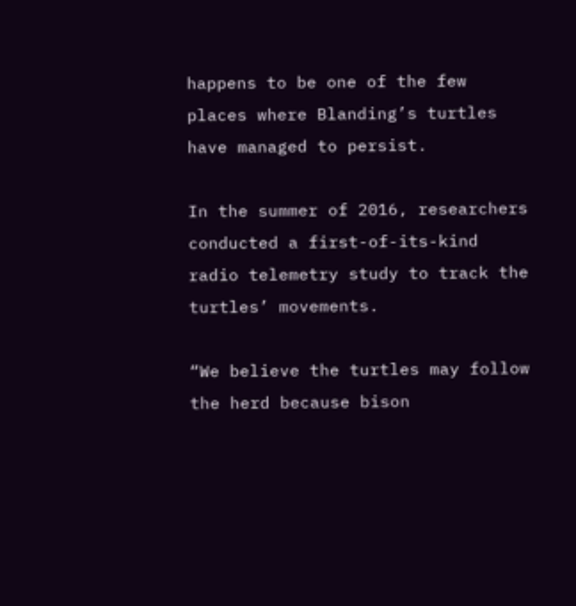happens to be one of the few places where Blanding’s turtles have managed to persist.

In the summer of 2016, researchers conducted a first-of-its-kind radio telemetry study to track the turtles’ movements.

“We believe the turtles may follow the herd because bison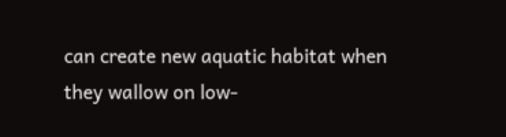can create new aquatic habitat when they wallow on low-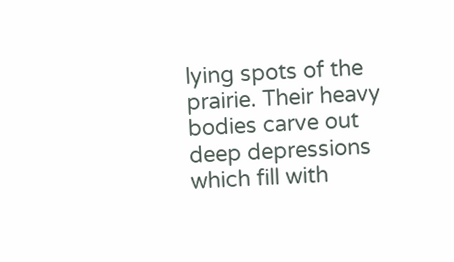lying spots of the prairie. Their heavy bodies carve out deep depressions which fill with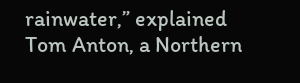rainwater,” explained Tom Anton, a Northern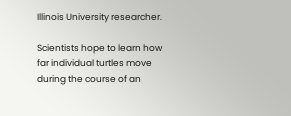Illinois University researcher.

Scientists hope to learn how far individual turtles move during the course of an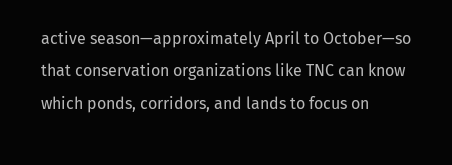active season—approximately April to October—so that conservation organizations like TNC can know which ponds, corridors, and lands to focus on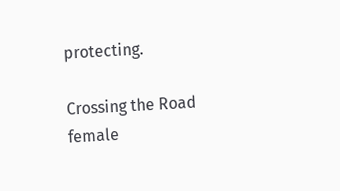protecting.

Crossing the Road female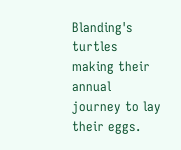Blanding's turtles making their annual journey to lay their eggs.